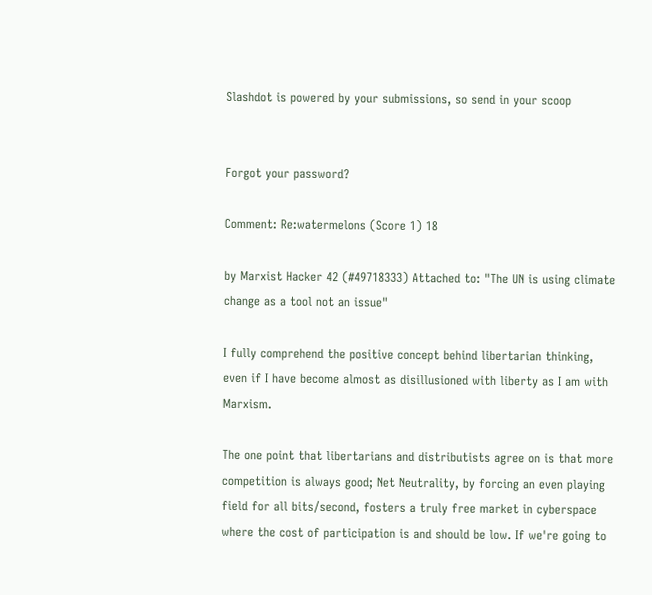Slashdot is powered by your submissions, so send in your scoop


Forgot your password?

Comment: Re:watermelons (Score 1) 18

by Marxist Hacker 42 (#49718333) Attached to: "The UN is using climate change as a tool not an issue"

I fully comprehend the positive concept behind libertarian thinking, even if I have become almost as disillusioned with liberty as I am with Marxism.

The one point that libertarians and distributists agree on is that more competition is always good; Net Neutrality, by forcing an even playing field for all bits/second, fosters a truly free market in cyberspace where the cost of participation is and should be low. If we're going to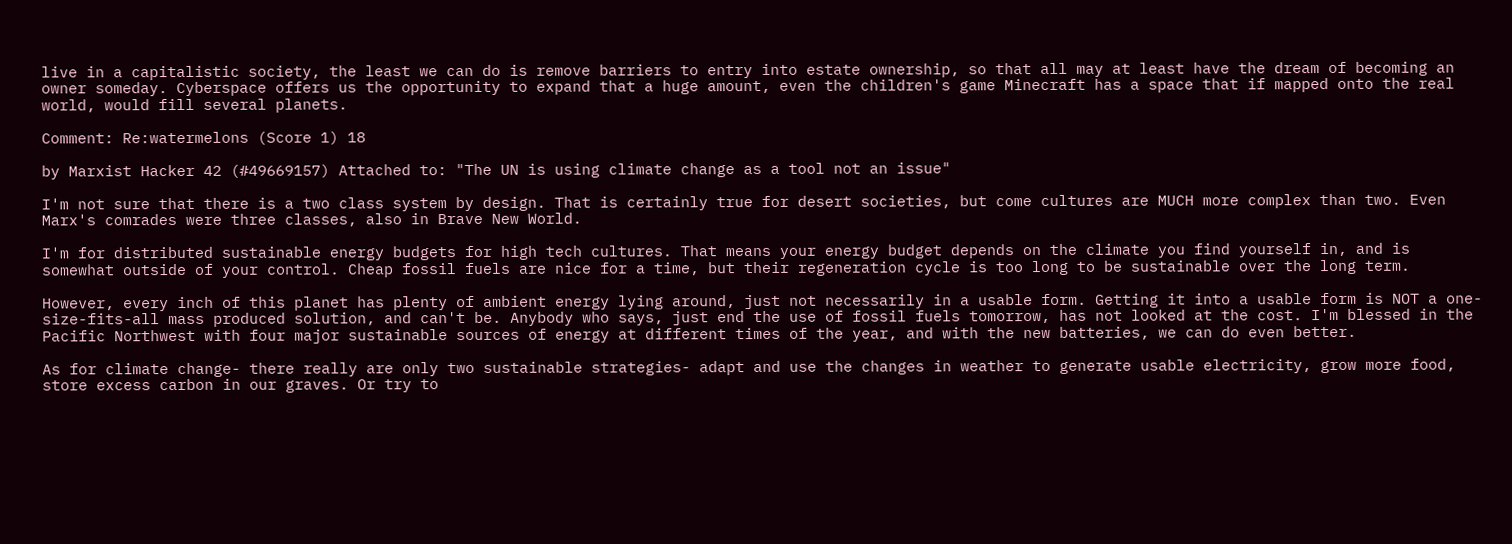live in a capitalistic society, the least we can do is remove barriers to entry into estate ownership, so that all may at least have the dream of becoming an owner someday. Cyberspace offers us the opportunity to expand that a huge amount, even the children's game Minecraft has a space that if mapped onto the real world, would fill several planets.

Comment: Re:watermelons (Score 1) 18

by Marxist Hacker 42 (#49669157) Attached to: "The UN is using climate change as a tool not an issue"

I'm not sure that there is a two class system by design. That is certainly true for desert societies, but come cultures are MUCH more complex than two. Even Marx's comrades were three classes, also in Brave New World.

I'm for distributed sustainable energy budgets for high tech cultures. That means your energy budget depends on the climate you find yourself in, and is somewhat outside of your control. Cheap fossil fuels are nice for a time, but their regeneration cycle is too long to be sustainable over the long term.

However, every inch of this planet has plenty of ambient energy lying around, just not necessarily in a usable form. Getting it into a usable form is NOT a one-size-fits-all mass produced solution, and can't be. Anybody who says, just end the use of fossil fuels tomorrow, has not looked at the cost. I'm blessed in the Pacific Northwest with four major sustainable sources of energy at different times of the year, and with the new batteries, we can do even better.

As for climate change- there really are only two sustainable strategies- adapt and use the changes in weather to generate usable electricity, grow more food, store excess carbon in our graves. Or try to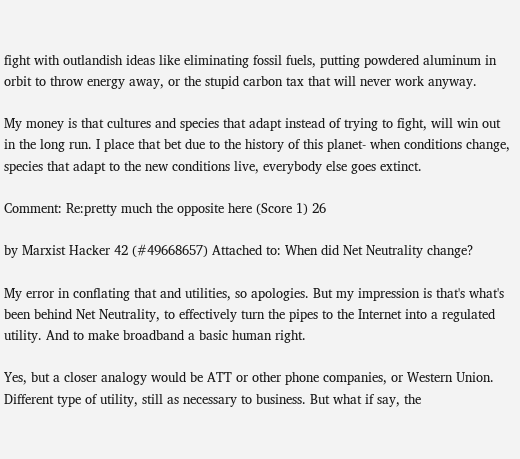fight with outlandish ideas like eliminating fossil fuels, putting powdered aluminum in orbit to throw energy away, or the stupid carbon tax that will never work anyway.

My money is that cultures and species that adapt instead of trying to fight, will win out in the long run. I place that bet due to the history of this planet- when conditions change, species that adapt to the new conditions live, everybody else goes extinct.

Comment: Re:pretty much the opposite here (Score 1) 26

by Marxist Hacker 42 (#49668657) Attached to: When did Net Neutrality change?

My error in conflating that and utilities, so apologies. But my impression is that's what's been behind Net Neutrality, to effectively turn the pipes to the Internet into a regulated utility. And to make broadband a basic human right.

Yes, but a closer analogy would be ATT or other phone companies, or Western Union. Different type of utility, still as necessary to business. But what if say, the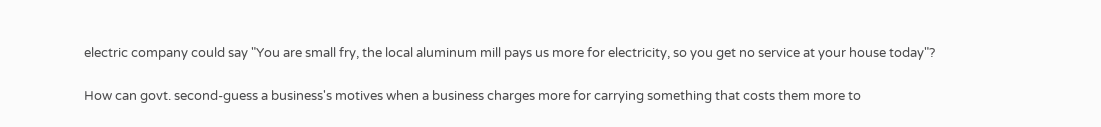electric company could say "You are small fry, the local aluminum mill pays us more for electricity, so you get no service at your house today"?

How can govt. second-guess a business's motives when a business charges more for carrying something that costs them more to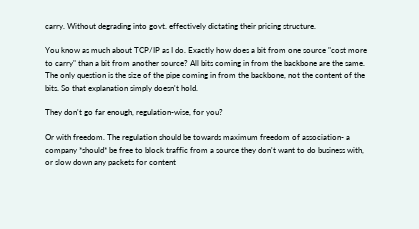carry. Without degrading into govt. effectively dictating their pricing structure.

You know as much about TCP/IP as I do. Exactly how does a bit from one source "cost more to carry" than a bit from another source? All bits coming in from the backbone are the same. The only question is the size of the pipe coming in from the backbone, not the content of the bits. So that explanation simply doesn't hold.

They don't go far enough, regulation-wise, for you?

Or with freedom. The regulation should be towards maximum freedom of association- a company *should* be free to block traffic from a source they don't want to do business with, or slow down any packets for content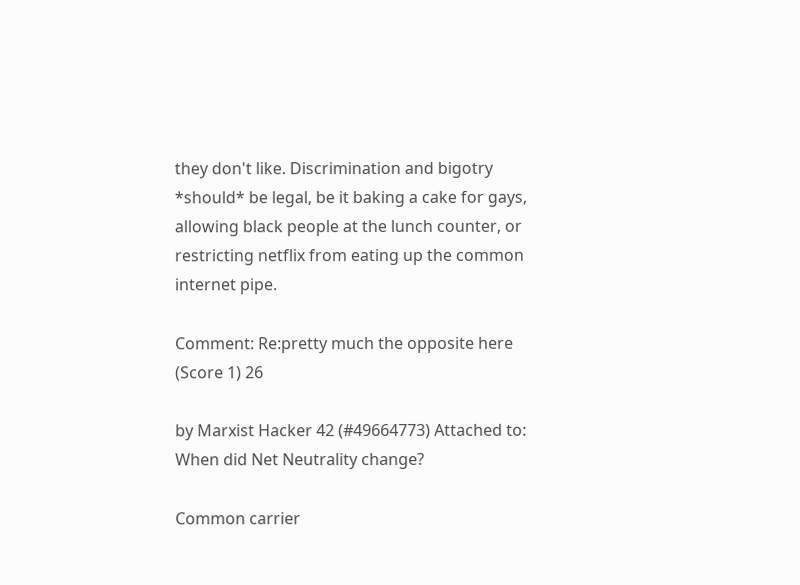they don't like. Discrimination and bigotry *should* be legal, be it baking a cake for gays, allowing black people at the lunch counter, or restricting netflix from eating up the common internet pipe.

Comment: Re:pretty much the opposite here (Score 1) 26

by Marxist Hacker 42 (#49664773) Attached to: When did Net Neutrality change?

Common carrier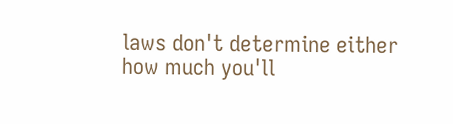laws don't determine either how much you'll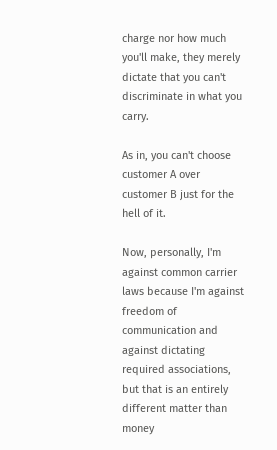charge nor how much you'll make, they merely dictate that you can't discriminate in what you carry.

As in, you can't choose customer A over customer B just for the hell of it.

Now, personally, I'm against common carrier laws because I'm against freedom of communication and against dictating required associations, but that is an entirely different matter than money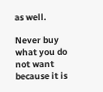as well.

Never buy what you do not want because it is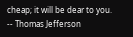cheap; it will be dear to you. -- Thomas Jefferson